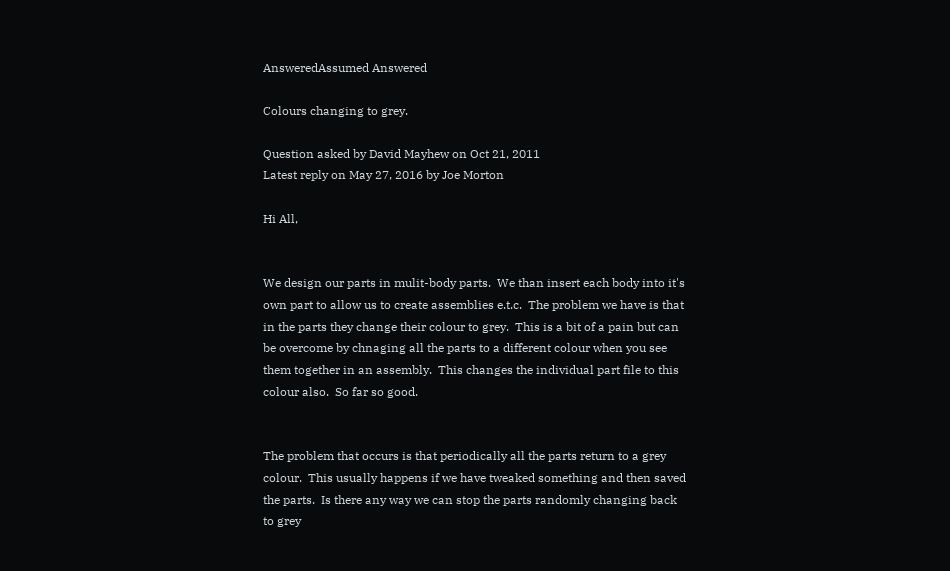AnsweredAssumed Answered

Colours changing to grey.

Question asked by David Mayhew on Oct 21, 2011
Latest reply on May 27, 2016 by Joe Morton

Hi All,


We design our parts in mulit-body parts.  We than insert each body into it's own part to allow us to create assemblies e.t.c.  The problem we have is that in the parts they change their colour to grey.  This is a bit of a pain but can be overcome by chnaging all the parts to a different colour when you see them together in an assembly.  This changes the individual part file to this colour also.  So far so good.


The problem that occurs is that periodically all the parts return to a grey colour.  This usually happens if we have tweaked something and then saved the parts.  Is there any way we can stop the parts randomly changing back to grey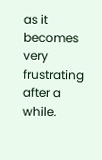as it becomes very frustrating after a while.